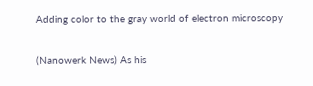Adding color to the gray world of electron microscopy

(Nanowerk News) As his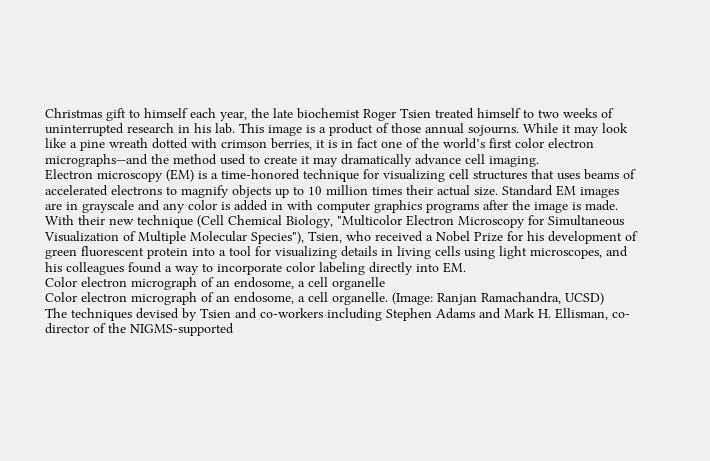Christmas gift to himself each year, the late biochemist Roger Tsien treated himself to two weeks of uninterrupted research in his lab. This image is a product of those annual sojourns. While it may look like a pine wreath dotted with crimson berries, it is in fact one of the world’s first color electron micrographs—and the method used to create it may dramatically advance cell imaging.
Electron microscopy (EM) is a time-honored technique for visualizing cell structures that uses beams of accelerated electrons to magnify objects up to 10 million times their actual size. Standard EM images are in grayscale and any color is added in with computer graphics programs after the image is made.
With their new technique (Cell Chemical Biology, "Multicolor Electron Microscopy for Simultaneous Visualization of Multiple Molecular Species"), Tsien, who received a Nobel Prize for his development of green fluorescent protein into a tool for visualizing details in living cells using light microscopes, and his colleagues found a way to incorporate color labeling directly into EM.
Color electron micrograph of an endosome, a cell organelle
Color electron micrograph of an endosome, a cell organelle. (Image: Ranjan Ramachandra, UCSD)
The techniques devised by Tsien and co-workers including Stephen Adams and Mark H. Ellisman, co-director of the NIGMS-supported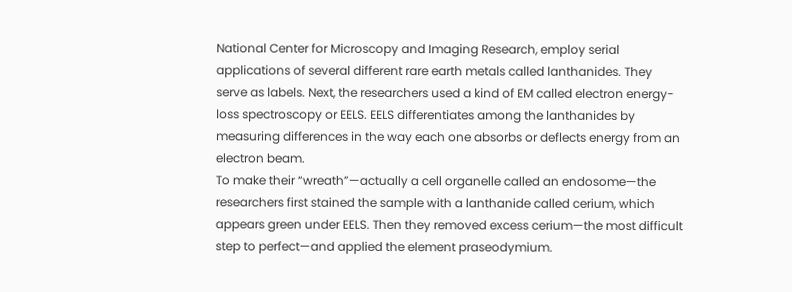National Center for Microscopy and Imaging Research, employ serial applications of several different rare earth metals called lanthanides. They serve as labels. Next, the researchers used a kind of EM called electron energy-loss spectroscopy or EELS. EELS differentiates among the lanthanides by measuring differences in the way each one absorbs or deflects energy from an electron beam.
To make their “wreath”—actually a cell organelle called an endosome—the researchers first stained the sample with a lanthanide called cerium, which appears green under EELS. Then they removed excess cerium—the most difficult step to perfect—and applied the element praseodymium.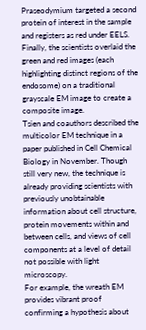Praseodymium targeted a second protein of interest in the sample and registers as red under EELS. Finally, the scientists overlaid the green and red images (each highlighting distinct regions of the endosome) on a traditional grayscale EM image to create a composite image.
Tsien and coauthors described the multicolor EM technique in a paper published in Cell Chemical Biology in November. Though still very new, the technique is already providing scientists with previously unobtainable information about cell structure, protein movements within and between cells, and views of cell components at a level of detail not possible with light microscopy.
For example, the wreath EM provides vibrant proof confirming a hypothesis about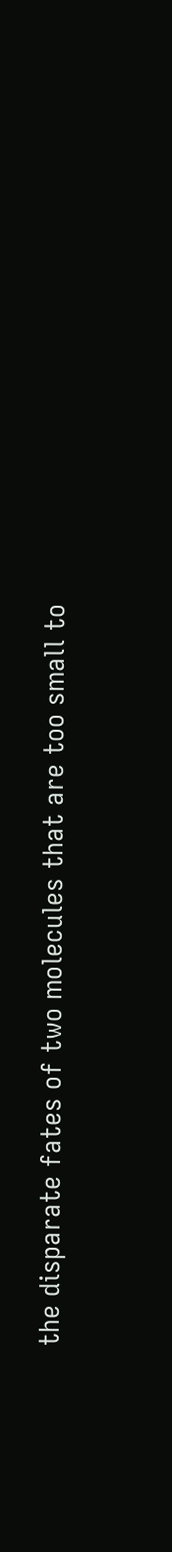the disparate fates of two molecules that are too small to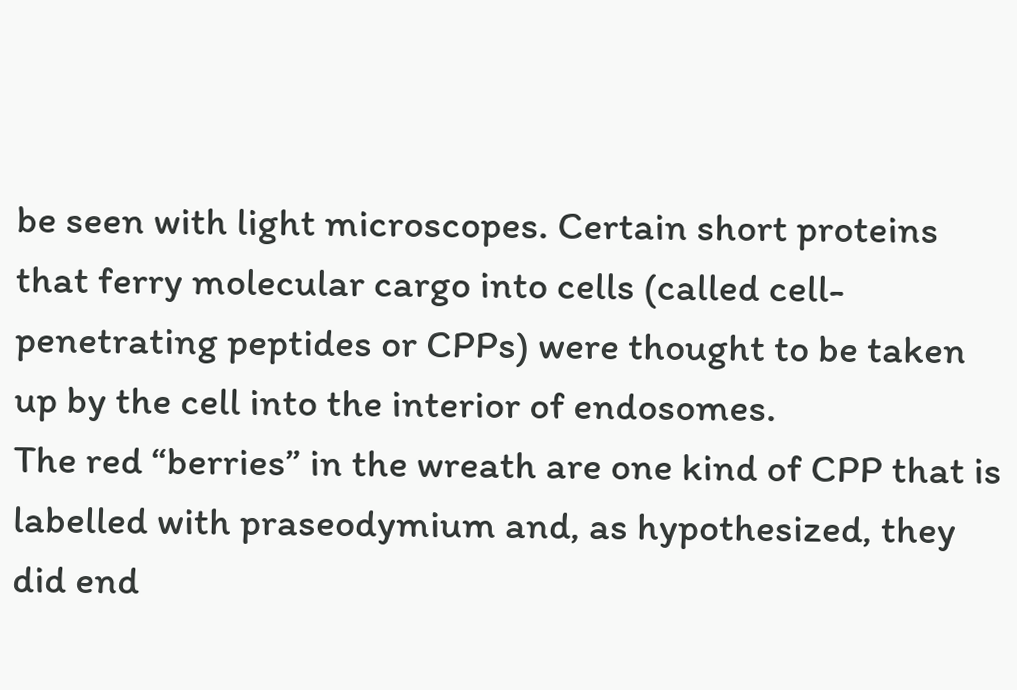be seen with light microscopes. Certain short proteins that ferry molecular cargo into cells (called cell-penetrating peptides or CPPs) were thought to be taken up by the cell into the interior of endosomes.
The red “berries” in the wreath are one kind of CPP that is labelled with praseodymium and, as hypothesized, they did end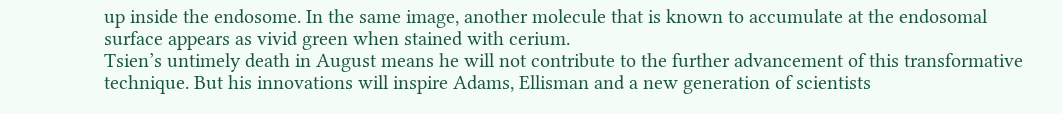up inside the endosome. In the same image, another molecule that is known to accumulate at the endosomal surface appears as vivid green when stained with cerium.
Tsien’s untimely death in August means he will not contribute to the further advancement of this transformative technique. But his innovations will inspire Adams, Ellisman and a new generation of scientists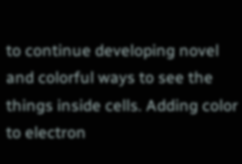to continue developing novel and colorful ways to see the things inside cells. Adding color to electron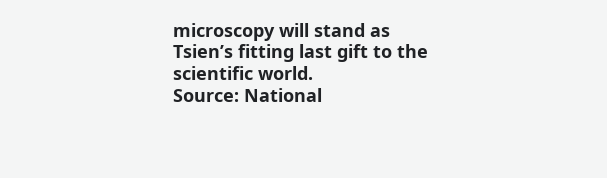microscopy will stand as Tsien’s fitting last gift to the scientific world.
Source: National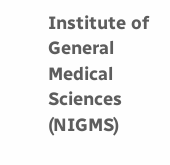Institute of General Medical Sciences (NIGMS)